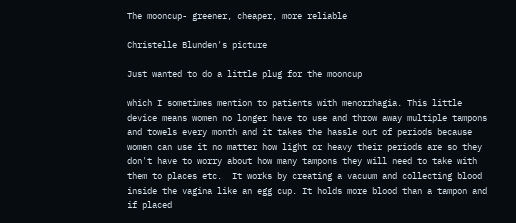The mooncup- greener, cheaper, more reliable

Christelle Blunden's picture

Just wanted to do a little plug for the mooncup

which I sometimes mention to patients with menorrhagia. This little device means women no longer have to use and throw away multiple tampons and towels every month and it takes the hassle out of periods because women can use it no matter how light or heavy their periods are so they don't have to worry about how many tampons they will need to take with them to places etc.  It works by creating a vacuum and collecting blood inside the vagina like an egg cup. It holds more blood than a tampon and if placed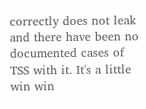correctly does not leak and there have been no documented cases of TSS with it. It's a little win win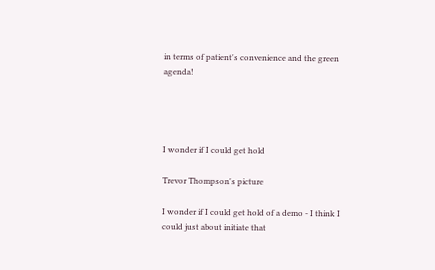in terms of patient's convenience and the green agenda!




I wonder if I could get hold

Trevor Thompson's picture

I wonder if I could get hold of a demo - I think I could just about initiate that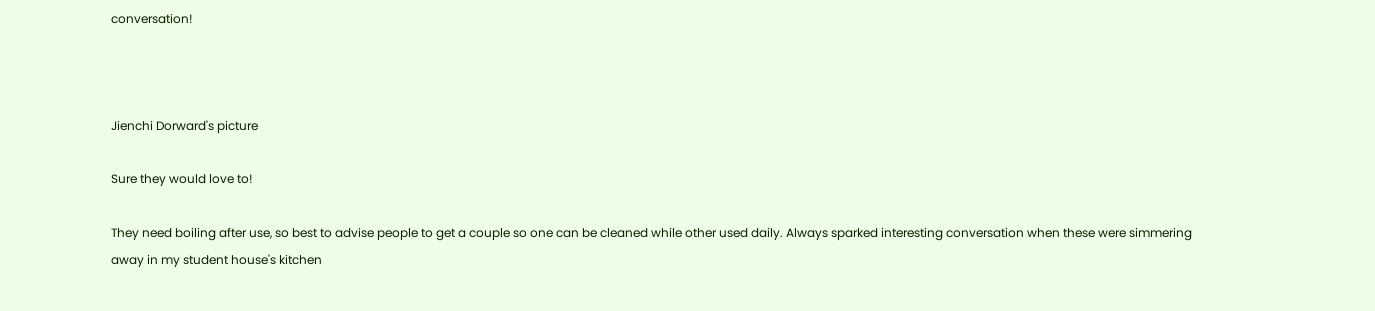conversation!



Jienchi Dorward's picture

Sure they would love to!

They need boiling after use, so best to advise people to get a couple so one can be cleaned while other used daily. Always sparked interesting conversation when these were simmering away in my student house's kitchen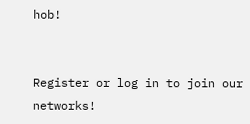hob!


Register or log in to join our networks!